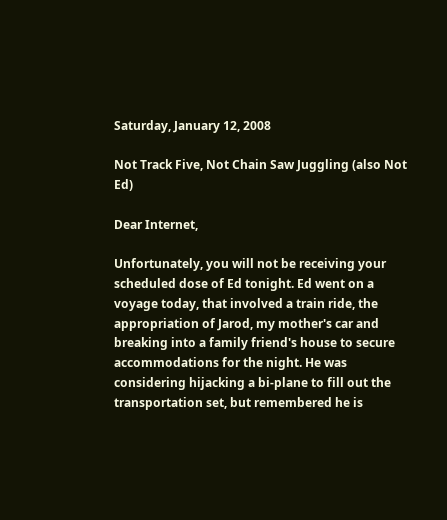Saturday, January 12, 2008

Not Track Five, Not Chain Saw Juggling (also Not Ed)

Dear Internet,

Unfortunately, you will not be receiving your scheduled dose of Ed tonight. Ed went on a voyage today, that involved a train ride, the appropriation of Jarod, my mother's car and breaking into a family friend's house to secure accommodations for the night. He was considering hijacking a bi-plane to fill out the transportation set, but remembered he is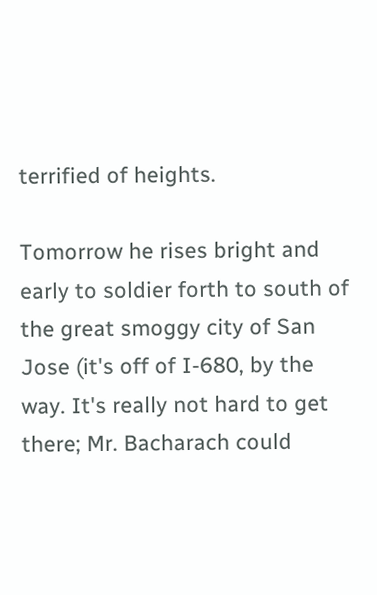terrified of heights.

Tomorrow he rises bright and early to soldier forth to south of the great smoggy city of San Jose (it's off of I-680, by the way. It's really not hard to get there; Mr. Bacharach could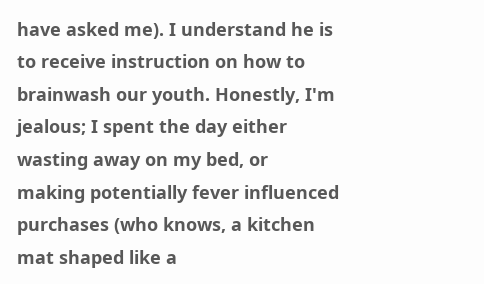have asked me). I understand he is to receive instruction on how to brainwash our youth. Honestly, I'm jealous; I spent the day either wasting away on my bed, or making potentially fever influenced purchases (who knows, a kitchen mat shaped like a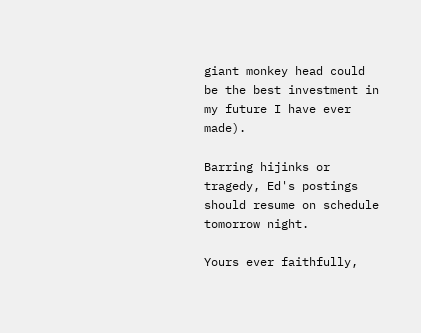giant monkey head could be the best investment in my future I have ever made).

Barring hijinks or tragedy, Ed's postings should resume on schedule tomorrow night.

Yours ever faithfully,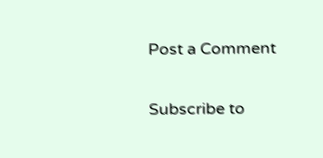Post a Comment

Subscribe to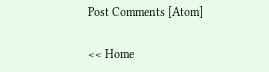Post Comments [Atom]

<< Home